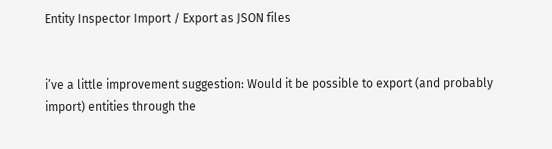Entity Inspector Import / Export as JSON files


i’ve a little improvement suggestion: Would it be possible to export (and probably import) entities through the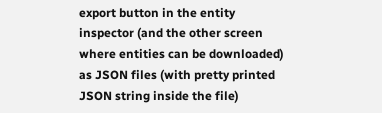export button in the entity inspector (and the other screen where entities can be downloaded) as JSON files (with pretty printed JSON string inside the file)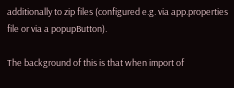additionally to zip files (configured e.g. via app.properties file or via a popupButton).

The background of this is that when import of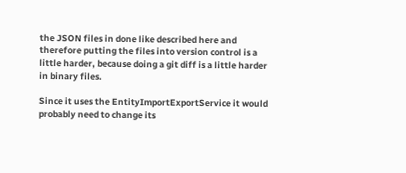the JSON files in done like described here and therefore putting the files into version control is a little harder, because doing a git diff is a little harder in binary files.

Since it uses the EntityImportExportService it would probably need to change its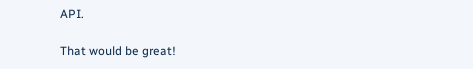API.

That would be great!